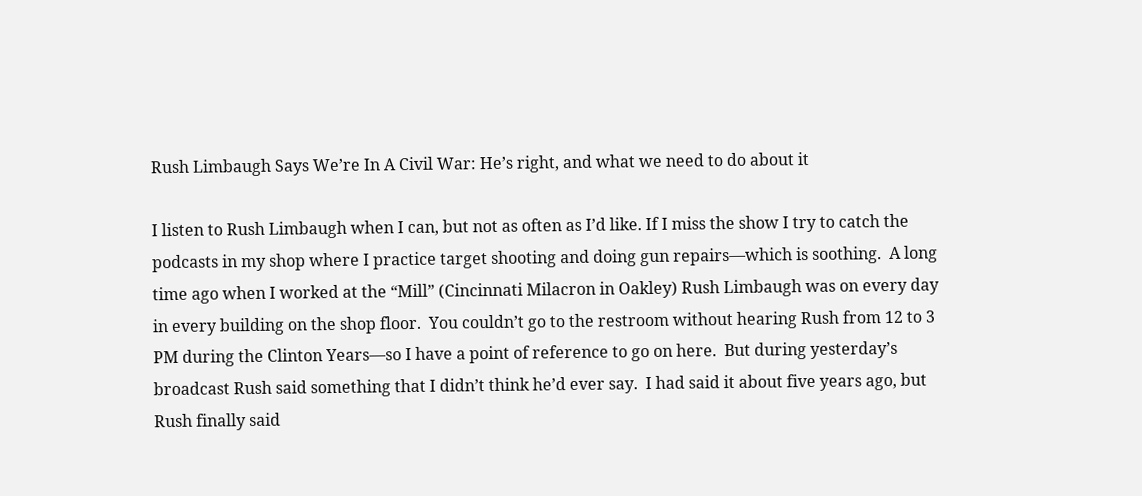Rush Limbaugh Says We’re In A Civil War: He’s right, and what we need to do about it

I listen to Rush Limbaugh when I can, but not as often as I’d like. If I miss the show I try to catch the podcasts in my shop where I practice target shooting and doing gun repairs—which is soothing.  A long time ago when I worked at the “Mill” (Cincinnati Milacron in Oakley) Rush Limbaugh was on every day in every building on the shop floor.  You couldn’t go to the restroom without hearing Rush from 12 to 3 PM during the Clinton Years—so I have a point of reference to go on here.  But during yesterday’s broadcast Rush said something that I didn’t think he’d ever say.  I had said it about five years ago, but Rush finally said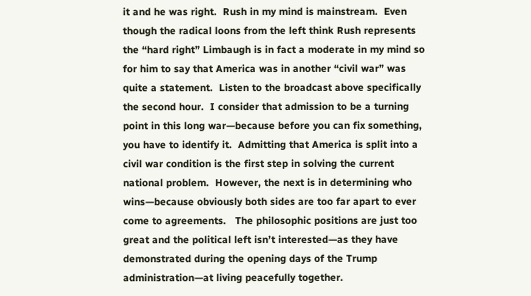it and he was right.  Rush in my mind is mainstream.  Even though the radical loons from the left think Rush represents the “hard right” Limbaugh is in fact a moderate in my mind so for him to say that America was in another “civil war” was quite a statement.  Listen to the broadcast above specifically the second hour.  I consider that admission to be a turning point in this long war—because before you can fix something, you have to identify it.  Admitting that America is split into a civil war condition is the first step in solving the current national problem.  However, the next is in determining who wins—because obviously both sides are too far apart to ever come to agreements.   The philosophic positions are just too great and the political left isn’t interested—as they have demonstrated during the opening days of the Trump administration—at living peacefully together.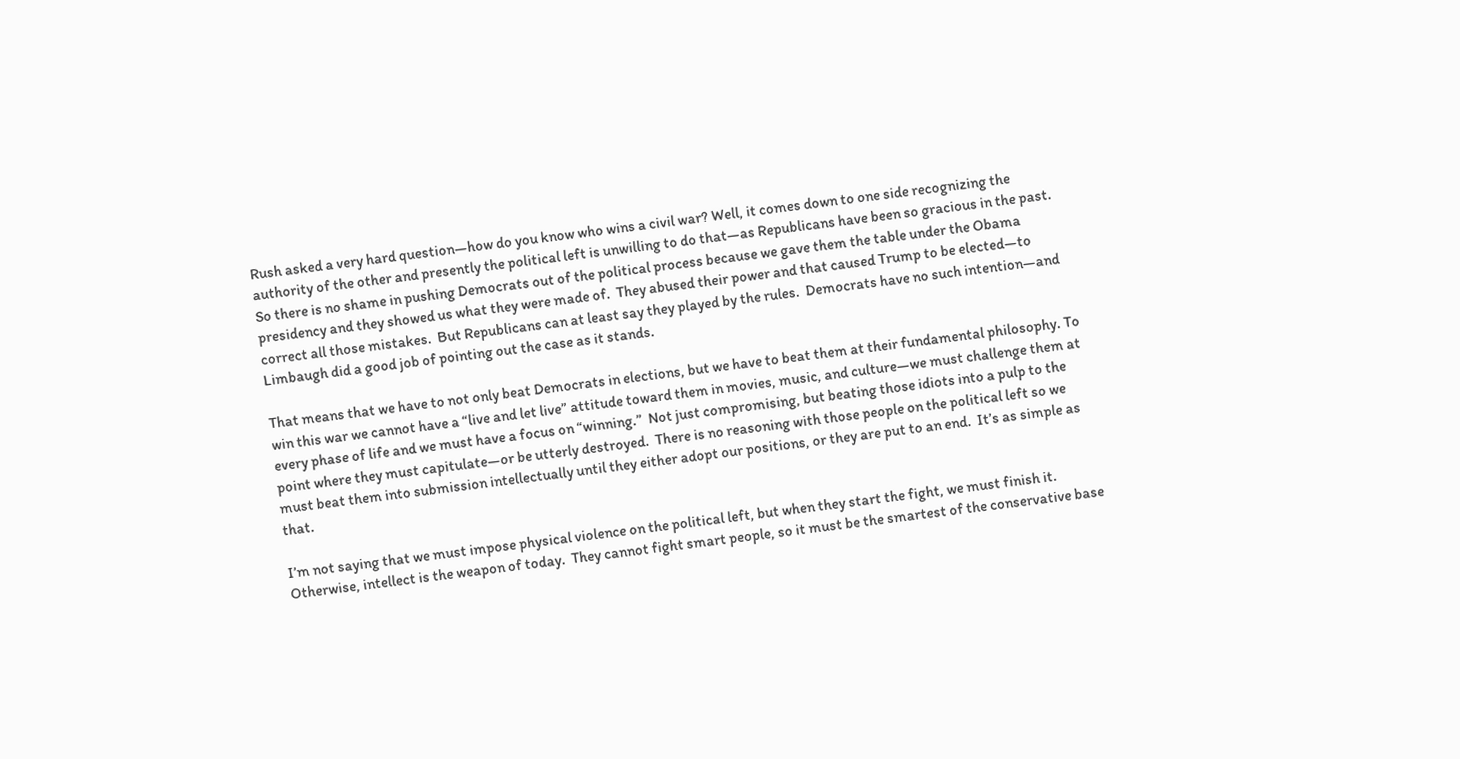Rush asked a very hard question—how do you know who wins a civil war? Well, it comes down to one side recognizing the authority of the other and presently the political left is unwilling to do that—as Republicans have been so gracious in the past.  So there is no shame in pushing Democrats out of the political process because we gave them the table under the Obama presidency and they showed us what they were made of.  They abused their power and that caused Trump to be elected—to correct all those mistakes.  But Republicans can at least say they played by the rules.  Democrats have no such intention—and Limbaugh did a good job of pointing out the case as it stands.

That means that we have to not only beat Democrats in elections, but we have to beat them at their fundamental philosophy. To win this war we cannot have a “live and let live” attitude toward them in movies, music, and culture—we must challenge them at every phase of life and we must have a focus on “winning.”  Not just compromising, but beating those idiots into a pulp to the point where they must capitulate—or be utterly destroyed.  There is no reasoning with those people on the political left so we must beat them into submission intellectually until they either adopt our positions, or they are put to an end.  It’s as simple as that.

I’m not saying that we must impose physical violence on the political left, but when they start the fight, we must finish it. Otherwise, intellect is the weapon of today.  They cannot fight smart people, so it must be the smartest of the conservative base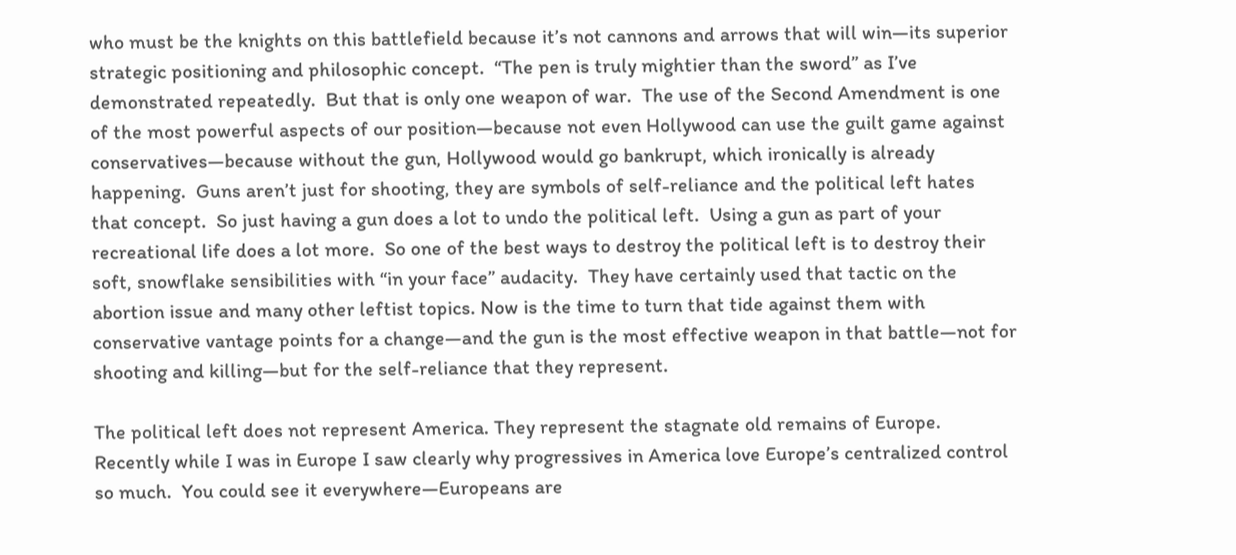who must be the knights on this battlefield because it’s not cannons and arrows that will win—its superior strategic positioning and philosophic concept.  “The pen is truly mightier than the sword” as I’ve demonstrated repeatedly.  But that is only one weapon of war.  The use of the Second Amendment is one of the most powerful aspects of our position—because not even Hollywood can use the guilt game against conservatives—because without the gun, Hollywood would go bankrupt, which ironically is already happening.  Guns aren’t just for shooting, they are symbols of self-reliance and the political left hates that concept.  So just having a gun does a lot to undo the political left.  Using a gun as part of your recreational life does a lot more.  So one of the best ways to destroy the political left is to destroy their soft, snowflake sensibilities with “in your face” audacity.  They have certainly used that tactic on the abortion issue and many other leftist topics. Now is the time to turn that tide against them with conservative vantage points for a change—and the gun is the most effective weapon in that battle—not for shooting and killing—but for the self-reliance that they represent.

The political left does not represent America. They represent the stagnate old remains of Europe.  Recently while I was in Europe I saw clearly why progressives in America love Europe’s centralized control so much.  You could see it everywhere—Europeans are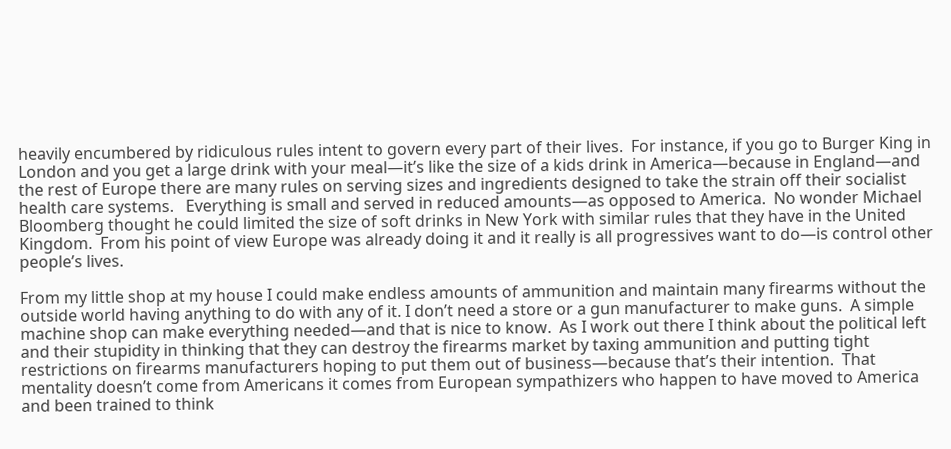heavily encumbered by ridiculous rules intent to govern every part of their lives.  For instance, if you go to Burger King in London and you get a large drink with your meal—it’s like the size of a kids drink in America—because in England—and the rest of Europe there are many rules on serving sizes and ingredients designed to take the strain off their socialist health care systems.   Everything is small and served in reduced amounts—as opposed to America.  No wonder Michael Bloomberg thought he could limited the size of soft drinks in New York with similar rules that they have in the United Kingdom.  From his point of view Europe was already doing it and it really is all progressives want to do—is control other people’s lives.

From my little shop at my house I could make endless amounts of ammunition and maintain many firearms without the outside world having anything to do with any of it. I don’t need a store or a gun manufacturer to make guns.  A simple machine shop can make everything needed—and that is nice to know.  As I work out there I think about the political left and their stupidity in thinking that they can destroy the firearms market by taxing ammunition and putting tight restrictions on firearms manufacturers hoping to put them out of business—because that’s their intention.  That mentality doesn’t come from Americans it comes from European sympathizers who happen to have moved to America and been trained to think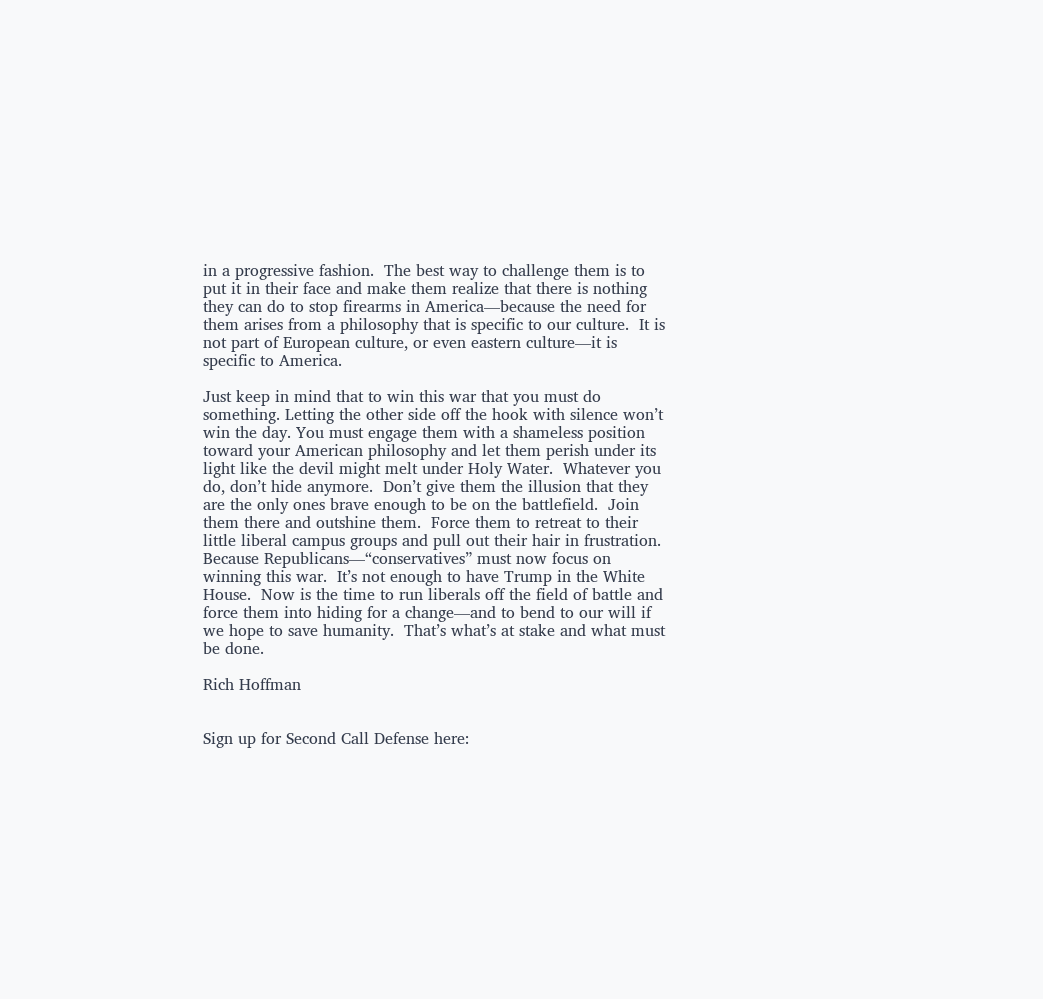in a progressive fashion.  The best way to challenge them is to put it in their face and make them realize that there is nothing they can do to stop firearms in America—because the need for them arises from a philosophy that is specific to our culture.  It is not part of European culture, or even eastern culture—it is specific to America.

Just keep in mind that to win this war that you must do something. Letting the other side off the hook with silence won’t win the day. You must engage them with a shameless position toward your American philosophy and let them perish under its light like the devil might melt under Holy Water.  Whatever you do, don’t hide anymore.  Don’t give them the illusion that they are the only ones brave enough to be on the battlefield.  Join them there and outshine them.  Force them to retreat to their little liberal campus groups and pull out their hair in frustration.  Because Republicans—“conservatives” must now focus on winning this war.  It’s not enough to have Trump in the White House.  Now is the time to run liberals off the field of battle and force them into hiding for a change—and to bend to our will if we hope to save humanity.  That’s what’s at stake and what must be done.

Rich Hoffman


Sign up for Second Call Defense here: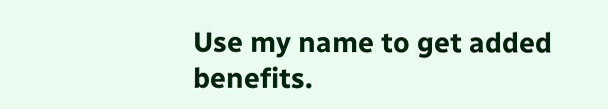Use my name to get added benefits.